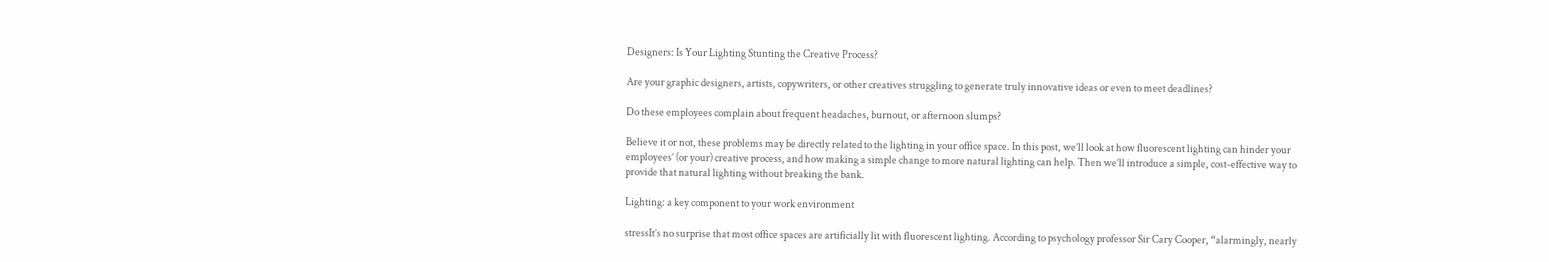Designers: Is Your Lighting Stunting the Creative Process?

Are your graphic designers, artists, copywriters, or other creatives struggling to generate truly innovative ideas or even to meet deadlines?

Do these employees complain about frequent headaches, burnout, or afternoon slumps?

Believe it or not, these problems may be directly related to the lighting in your office space. In this post, we’ll look at how fluorescent lighting can hinder your employees’ (or your) creative process, and how making a simple change to more natural lighting can help. Then we’ll introduce a simple, cost-effective way to provide that natural lighting without breaking the bank.

Lighting: a key component to your work environment

stressIt’s no surprise that most office spaces are artificially lit with fluorescent lighting. According to psychology professor Sir Cary Cooper, “alarmingly, nearly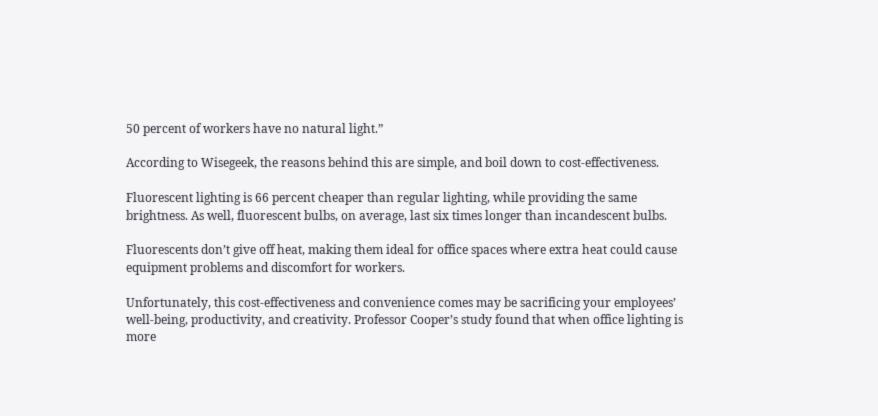50 percent of workers have no natural light.”

According to Wisegeek, the reasons behind this are simple, and boil down to cost-effectiveness.

Fluorescent lighting is 66 percent cheaper than regular lighting, while providing the same brightness. As well, fluorescent bulbs, on average, last six times longer than incandescent bulbs.

Fluorescents don’t give off heat, making them ideal for office spaces where extra heat could cause equipment problems and discomfort for workers.

Unfortunately, this cost-effectiveness and convenience comes may be sacrificing your employees’ well-being, productivity, and creativity. Professor Cooper’s study found that when office lighting is more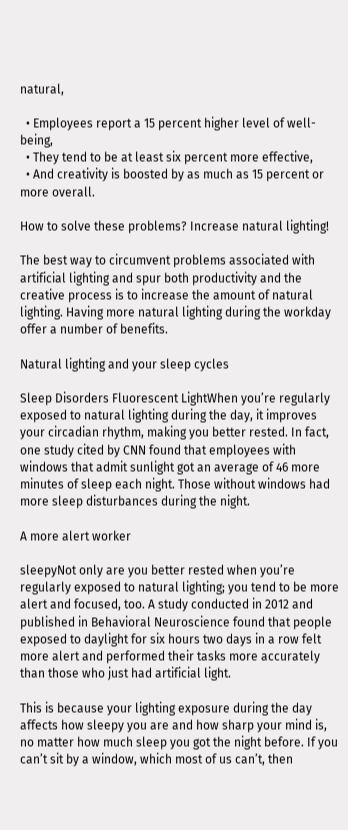natural,

  • Employees report a 15 percent higher level of well-being,
  • They tend to be at least six percent more effective,
  • And creativity is boosted by as much as 15 percent or more overall.

How to solve these problems? Increase natural lighting!

The best way to circumvent problems associated with artificial lighting and spur both productivity and the creative process is to increase the amount of natural lighting. Having more natural lighting during the workday offer a number of benefits.

Natural lighting and your sleep cycles

Sleep Disorders Fluorescent LightWhen you’re regularly exposed to natural lighting during the day, it improves your circadian rhythm, making you better rested. In fact, one study cited by CNN found that employees with windows that admit sunlight got an average of 46 more minutes of sleep each night. Those without windows had more sleep disturbances during the night.

A more alert worker

sleepyNot only are you better rested when you’re regularly exposed to natural lighting; you tend to be more alert and focused, too. A study conducted in 2012 and published in Behavioral Neuroscience found that people exposed to daylight for six hours two days in a row felt more alert and performed their tasks more accurately than those who just had artificial light.

This is because your lighting exposure during the day affects how sleepy you are and how sharp your mind is, no matter how much sleep you got the night before. If you can’t sit by a window, which most of us can’t, then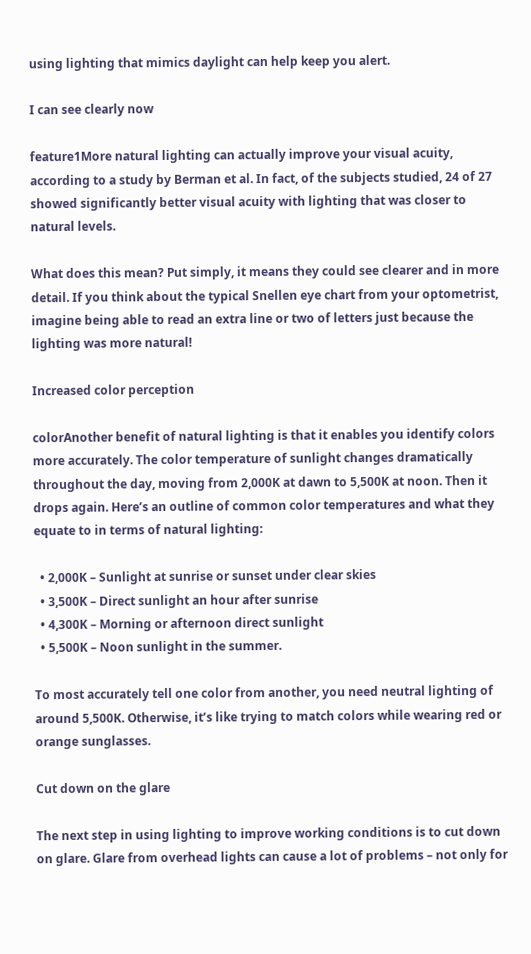using lighting that mimics daylight can help keep you alert.

I can see clearly now

feature1More natural lighting can actually improve your visual acuity, according to a study by Berman et al. In fact, of the subjects studied, 24 of 27 showed significantly better visual acuity with lighting that was closer to natural levels.

What does this mean? Put simply, it means they could see clearer and in more detail. If you think about the typical Snellen eye chart from your optometrist, imagine being able to read an extra line or two of letters just because the lighting was more natural!

Increased color perception

colorAnother benefit of natural lighting is that it enables you identify colors more accurately. The color temperature of sunlight changes dramatically throughout the day, moving from 2,000K at dawn to 5,500K at noon. Then it drops again. Here’s an outline of common color temperatures and what they equate to in terms of natural lighting:

  • 2,000K – Sunlight at sunrise or sunset under clear skies
  • 3,500K – Direct sunlight an hour after sunrise
  • 4,300K – Morning or afternoon direct sunlight
  • 5,500K – Noon sunlight in the summer.

To most accurately tell one color from another, you need neutral lighting of around 5,500K. Otherwise, it’s like trying to match colors while wearing red or orange sunglasses.

Cut down on the glare

The next step in using lighting to improve working conditions is to cut down on glare. Glare from overhead lights can cause a lot of problems – not only for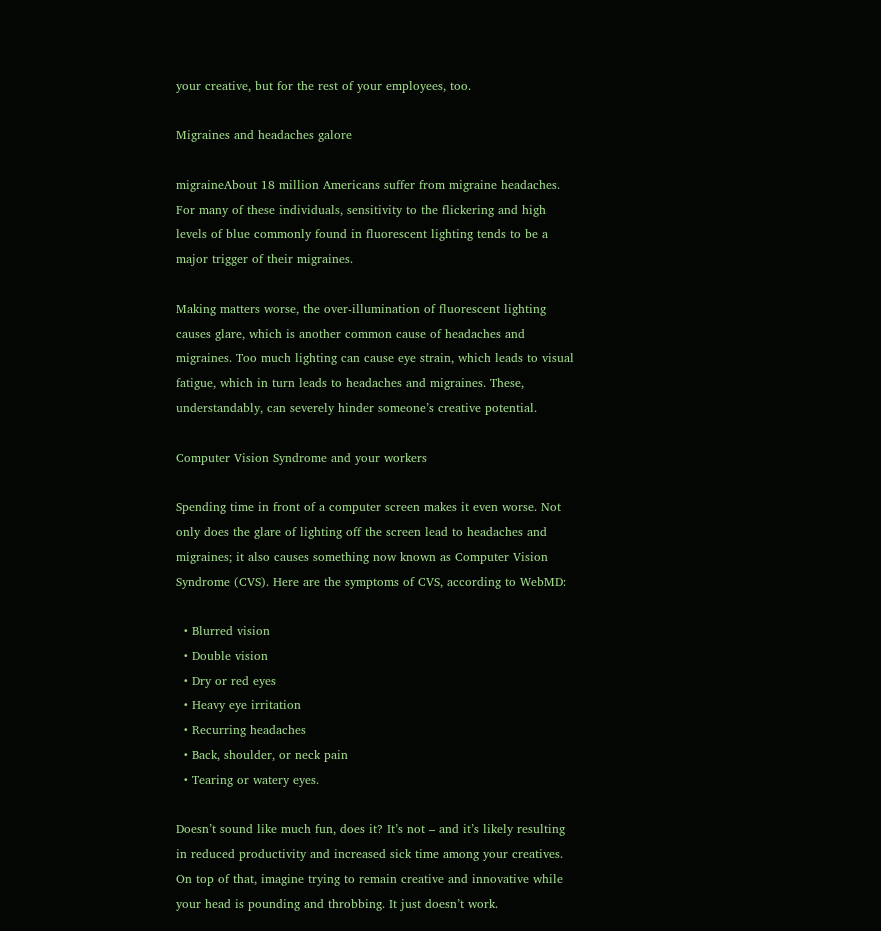your creative, but for the rest of your employees, too.

Migraines and headaches galore

migraineAbout 18 million Americans suffer from migraine headaches. For many of these individuals, sensitivity to the flickering and high levels of blue commonly found in fluorescent lighting tends to be a major trigger of their migraines.

Making matters worse, the over-illumination of fluorescent lighting causes glare, which is another common cause of headaches and migraines. Too much lighting can cause eye strain, which leads to visual fatigue, which in turn leads to headaches and migraines. These, understandably, can severely hinder someone’s creative potential.

Computer Vision Syndrome and your workers

Spending time in front of a computer screen makes it even worse. Not only does the glare of lighting off the screen lead to headaches and migraines; it also causes something now known as Computer Vision Syndrome (CVS). Here are the symptoms of CVS, according to WebMD:

  • Blurred vision
  • Double vision
  • Dry or red eyes
  • Heavy eye irritation
  • Recurring headaches
  • Back, shoulder, or neck pain
  • Tearing or watery eyes.

Doesn’t sound like much fun, does it? It’s not – and it’s likely resulting in reduced productivity and increased sick time among your creatives. On top of that, imagine trying to remain creative and innovative while your head is pounding and throbbing. It just doesn’t work.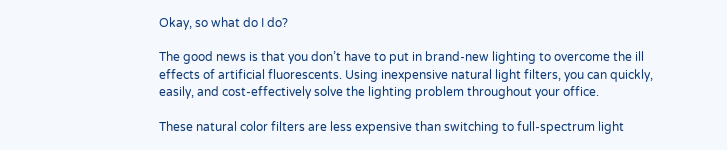Okay, so what do I do?

The good news is that you don’t have to put in brand-new lighting to overcome the ill effects of artificial fluorescents. Using inexpensive natural light filters, you can quickly, easily, and cost-effectively solve the lighting problem throughout your office.

These natural color filters are less expensive than switching to full-spectrum light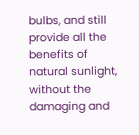bulbs, and still provide all the benefits of natural sunlight, without the damaging and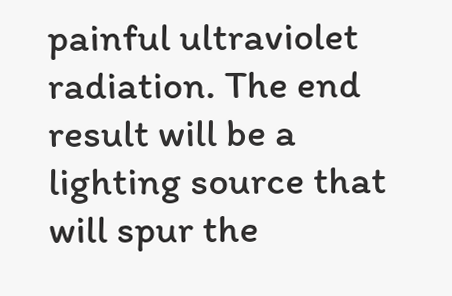painful ultraviolet radiation. The end result will be a lighting source that will spur the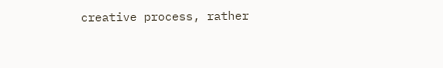creative process, rather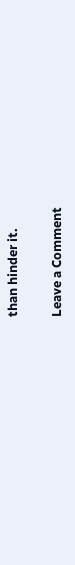than hinder it.

Leave a Comment